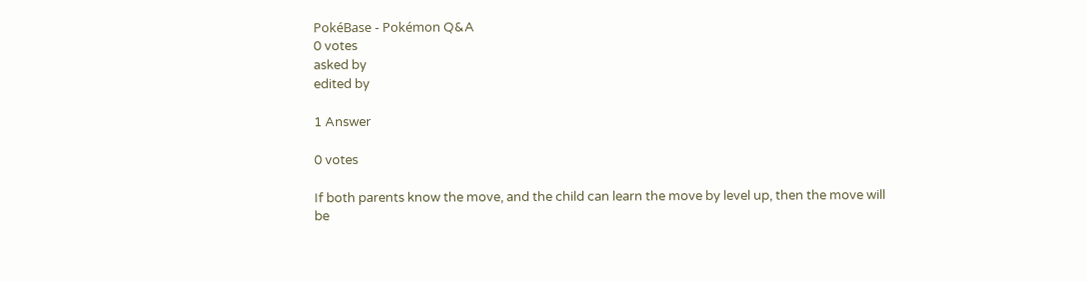PokéBase - Pokémon Q&A
0 votes
asked by
edited by

1 Answer

0 votes

If both parents know the move, and the child can learn the move by level up, then the move will be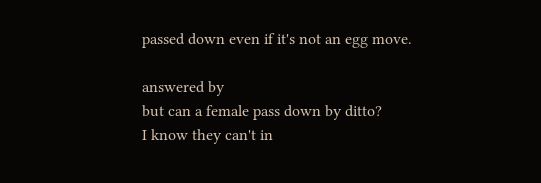passed down even if it's not an egg move.

answered by
but can a female pass down by ditto?
I know they can't in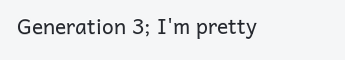Generation 3; I'm pretty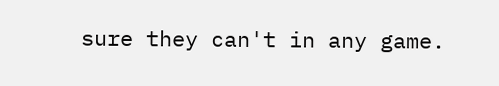sure they can't in any game.